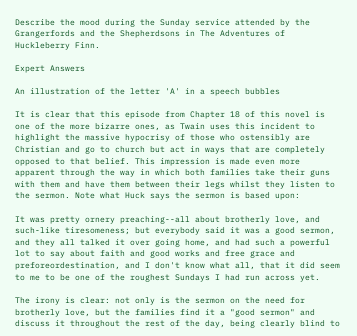Describe the mood during the Sunday service attended by the Grangerfords and the Shepherdsons in The Adventures of Huckleberry Finn.

Expert Answers

An illustration of the letter 'A' in a speech bubbles

It is clear that this episode from Chapter 18 of this novel is one of the more bizarre ones, as Twain uses this incident to highlight the massive hypocrisy of those who ostensibly are Christian and go to church but act in ways that are completely opposed to that belief. This impression is made even more apparent through the way in which both families take their guns with them and have them between their legs whilst they listen to the sermon. Note what Huck says the sermon is based upon:

It was pretty ornery preaching--all about brotherly love, and such-like tiresomeness; but everybody said it was a good sermon, and they all talked it over going home, and had such a powerful lot to say about faith and good works and free grace and preforeordestination, and I don't know what all, that it did seem to me to be one of the roughest Sundays I had run across yet.

The irony is clear: not only is the sermon on the need for brotherly love, but the families find it a "good sermon" and discuss it throughout the rest of the day, being clearly blind to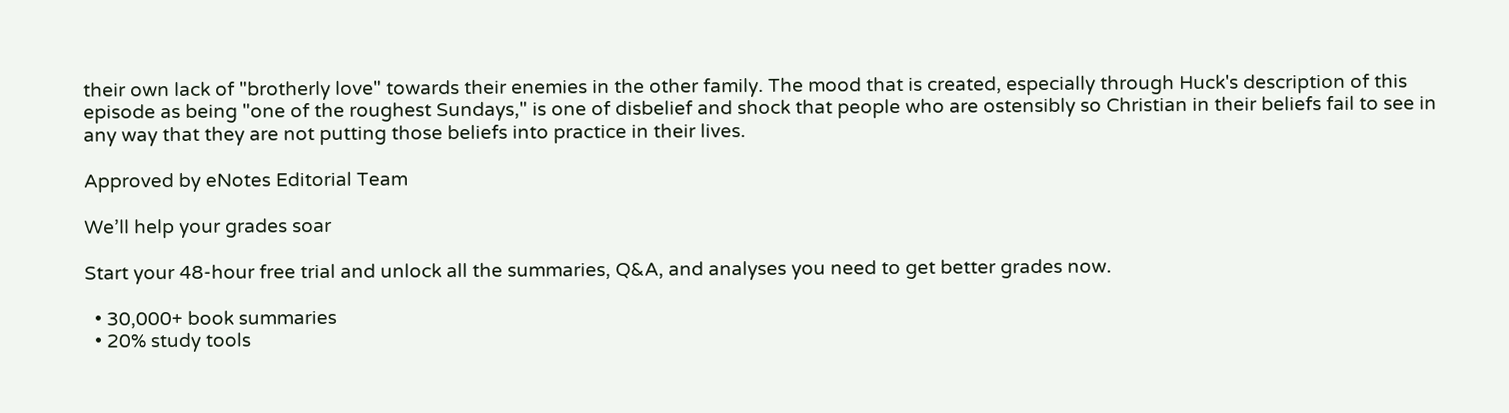their own lack of "brotherly love" towards their enemies in the other family. The mood that is created, especially through Huck's description of this episode as being "one of the roughest Sundays," is one of disbelief and shock that people who are ostensibly so Christian in their beliefs fail to see in any way that they are not putting those beliefs into practice in their lives.

Approved by eNotes Editorial Team

We’ll help your grades soar

Start your 48-hour free trial and unlock all the summaries, Q&A, and analyses you need to get better grades now.

  • 30,000+ book summaries
  • 20% study tools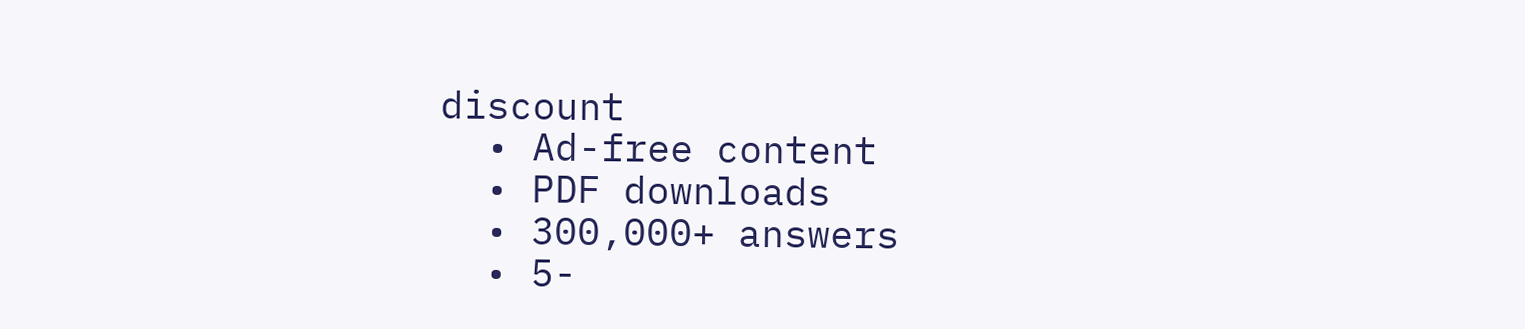discount
  • Ad-free content
  • PDF downloads
  • 300,000+ answers
  • 5-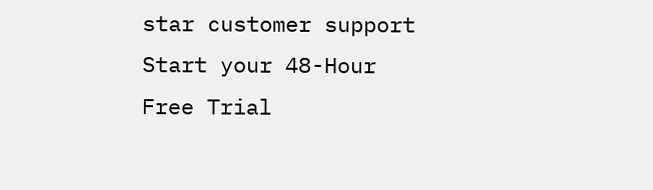star customer support
Start your 48-Hour Free Trial